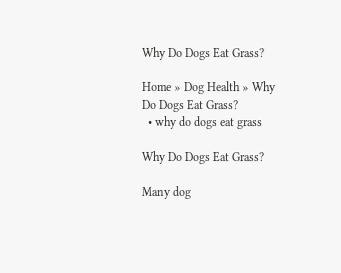Why Do Dogs Eat Grass?

Home » Dog Health » Why Do Dogs Eat Grass?
  • why do dogs eat grass

Why Do Dogs Eat Grass?

Many dog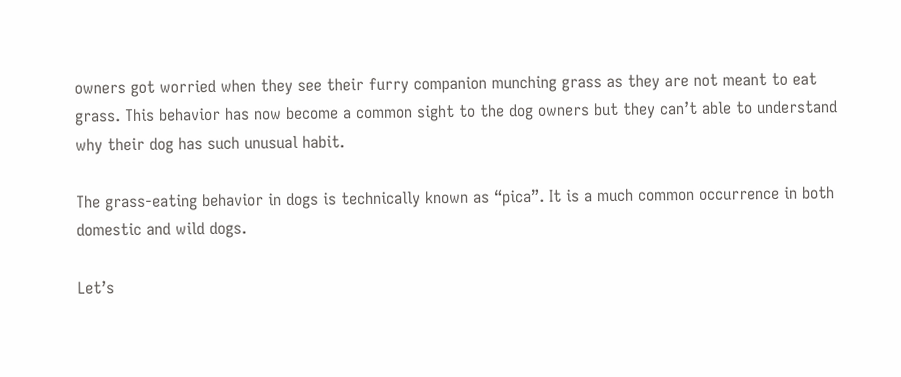owners got worried when they see their furry companion munching grass as they are not meant to eat grass. This behavior has now become a common sight to the dog owners but they can’t able to understand why their dog has such unusual habit.

The grass-eating behavior in dogs is technically known as “pica”. It is a much common occurrence in both domestic and wild dogs.

Let’s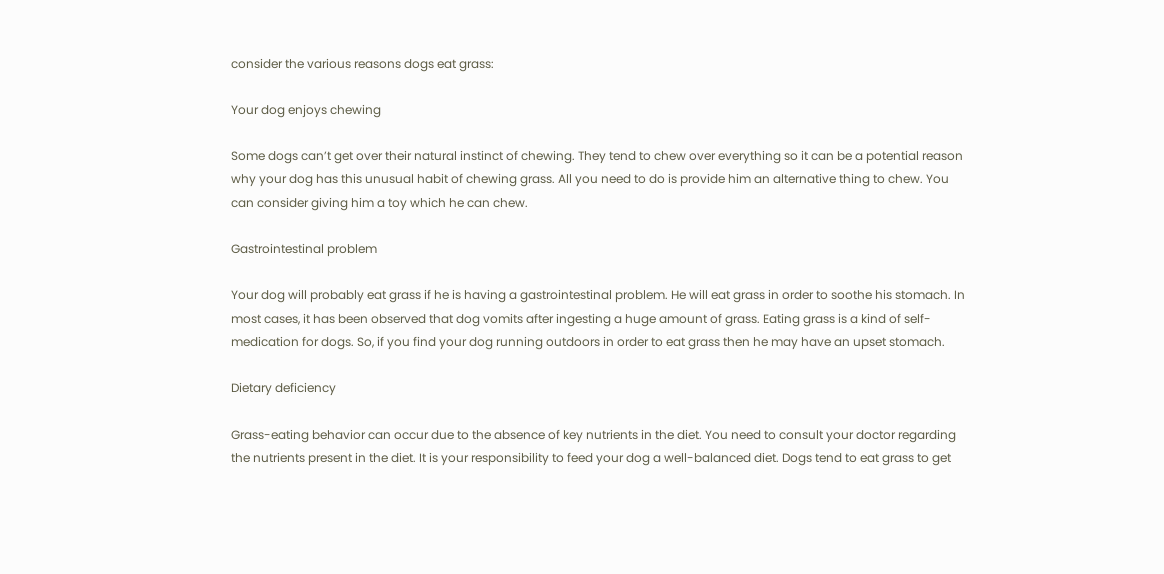consider the various reasons dogs eat grass:

Your dog enjoys chewing

Some dogs can’t get over their natural instinct of chewing. They tend to chew over everything so it can be a potential reason why your dog has this unusual habit of chewing grass. All you need to do is provide him an alternative thing to chew. You can consider giving him a toy which he can chew.

Gastrointestinal problem

Your dog will probably eat grass if he is having a gastrointestinal problem. He will eat grass in order to soothe his stomach. In most cases, it has been observed that dog vomits after ingesting a huge amount of grass. Eating grass is a kind of self-medication for dogs. So, if you find your dog running outdoors in order to eat grass then he may have an upset stomach.

Dietary deficiency

Grass-eating behavior can occur due to the absence of key nutrients in the diet. You need to consult your doctor regarding the nutrients present in the diet. It is your responsibility to feed your dog a well-balanced diet. Dogs tend to eat grass to get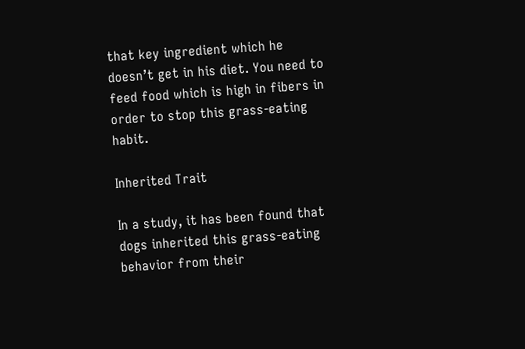that key ingredient which he doesn’t get in his diet. You need to feed food which is high in fibers in order to stop this grass-eating habit.

Inherited Trait

In a study, it has been found that dogs inherited this grass-eating behavior from their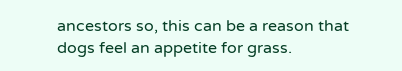ancestors so, this can be a reason that dogs feel an appetite for grass.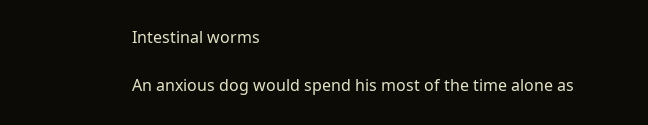Intestinal worms

An anxious dog would spend his most of the time alone as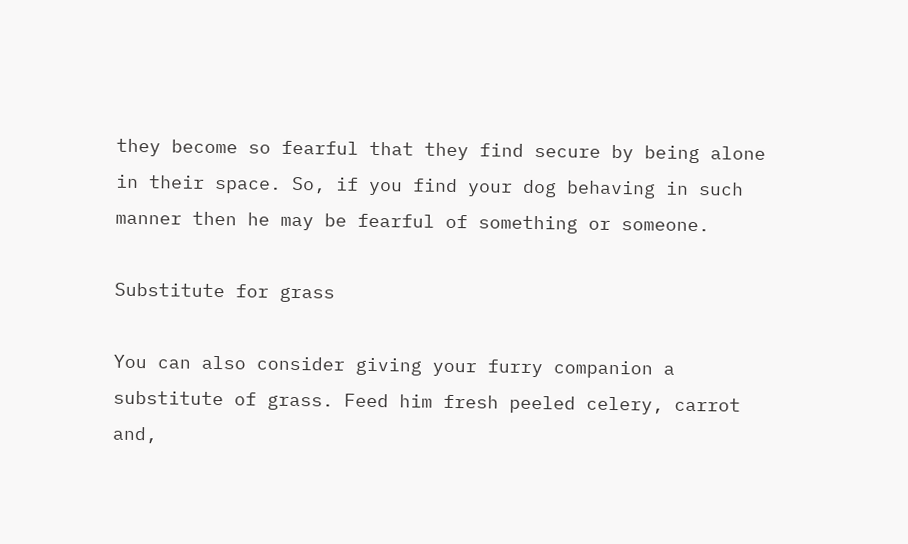they become so fearful that they find secure by being alone in their space. So, if you find your dog behaving in such manner then he may be fearful of something or someone.

Substitute for grass

You can also consider giving your furry companion a substitute of grass. Feed him fresh peeled celery, carrot and,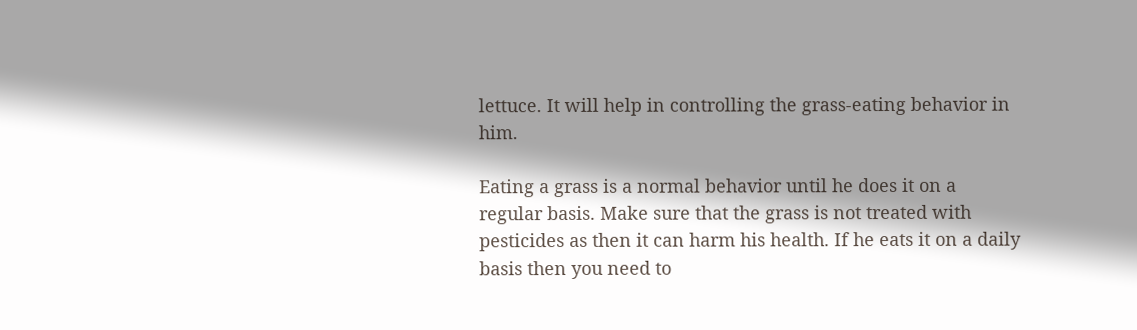lettuce. It will help in controlling the grass-eating behavior in him.

Eating a grass is a normal behavior until he does it on a regular basis. Make sure that the grass is not treated with pesticides as then it can harm his health. If he eats it on a daily basis then you need to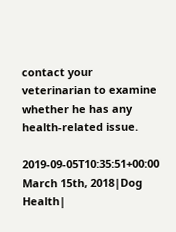contact your veterinarian to examine whether he has any health-related issue.

2019-09-05T10:35:51+00:00 March 15th, 2018|Dog Health|